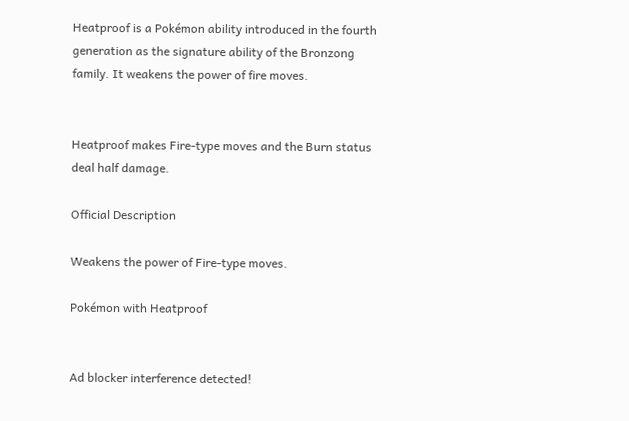Heatproof is a Pokémon ability introduced in the fourth generation as the signature ability of the Bronzong family. It weakens the power of fire moves.


Heatproof makes Fire-type moves and the Burn status deal half damage.

Official Description

Weakens the power of Fire-type moves.

Pokémon with Heatproof


Ad blocker interference detected!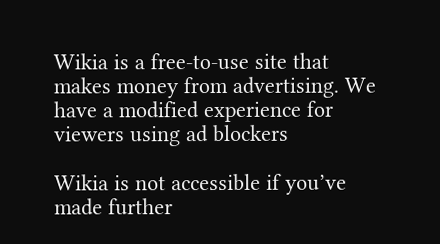Wikia is a free-to-use site that makes money from advertising. We have a modified experience for viewers using ad blockers

Wikia is not accessible if you’ve made further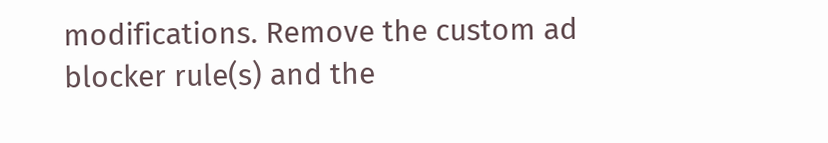modifications. Remove the custom ad blocker rule(s) and the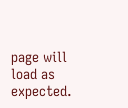page will load as expected.